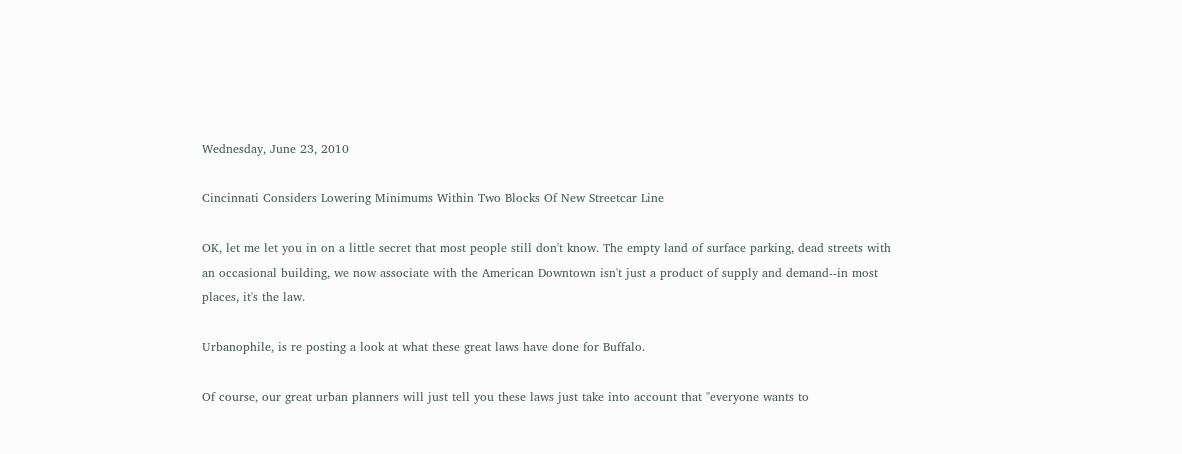Wednesday, June 23, 2010

Cincinnati Considers Lowering Minimums Within Two Blocks Of New Streetcar Line

OK, let me let you in on a little secret that most people still don't know. The empty land of surface parking, dead streets with an occasional building, we now associate with the American Downtown isn't just a product of supply and demand--in most places, it's the law.

Urbanophile, is re posting a look at what these great laws have done for Buffalo.

Of course, our great urban planners will just tell you these laws just take into account that "everyone wants to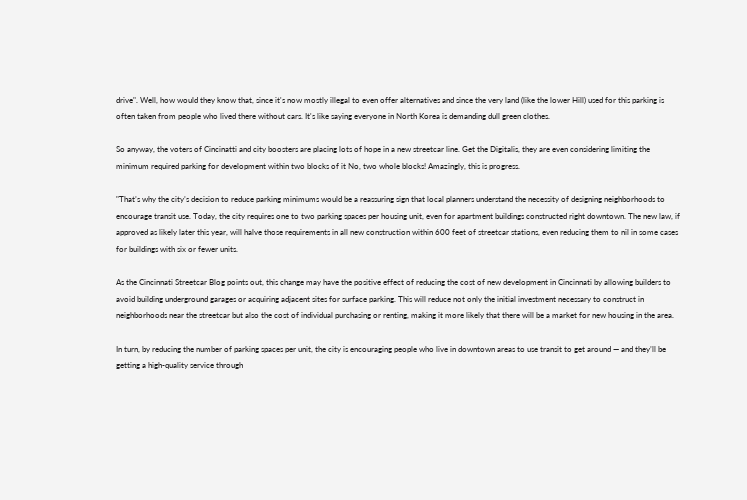drive". Well, how would they know that, since it's now mostly illegal to even offer alternatives and since the very land (like the lower Hill) used for this parking is often taken from people who lived there without cars. It's like saying everyone in North Korea is demanding dull green clothes.

So anyway, the voters of Cincinatti and city boosters are placing lots of hope in a new streetcar line. Get the Digitalis, they are even considering limiting the minimum required parking for development within two blocks of it No, two whole blocks! Amazingly, this is progress.

"That’s why the city’s decision to reduce parking minimums would be a reassuring sign that local planners understand the necessity of designing neighborhoods to encourage transit use. Today, the city requires one to two parking spaces per housing unit, even for apartment buildings constructed right downtown. The new law, if approved as likely later this year, will halve those requirements in all new construction within 600 feet of streetcar stations, even reducing them to nil in some cases for buildings with six or fewer units.

As the Cincinnati Streetcar Blog points out, this change may have the positive effect of reducing the cost of new development in Cincinnati by allowing builders to avoid building underground garages or acquiring adjacent sites for surface parking. This will reduce not only the initial investment necessary to construct in neighborhoods near the streetcar but also the cost of individual purchasing or renting, making it more likely that there will be a market for new housing in the area.

In turn, by reducing the number of parking spaces per unit, the city is encouraging people who live in downtown areas to use transit to get around — and they’ll be getting a high-quality service through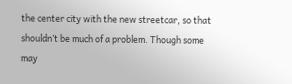the center city with the new streetcar, so that shouldn’t be much of a problem. Though some may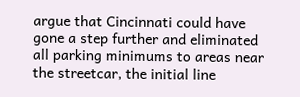argue that Cincinnati could have gone a step further and eliminated all parking minimums to areas near the streetcar, the initial line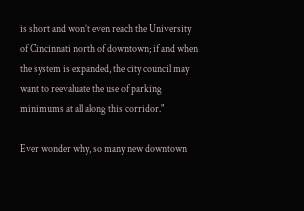is short and won’t even reach the University of Cincinnati north of downtown; if and when the system is expanded, the city council may want to reevaluate the use of parking minimums at all along this corridor."

Ever wonder why, so many new downtown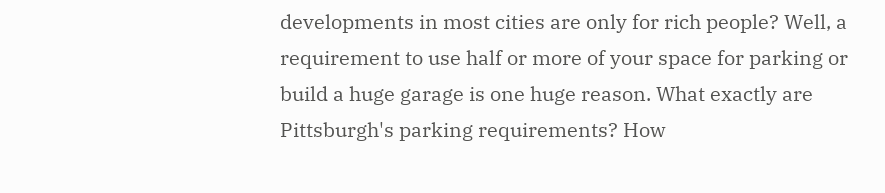developments in most cities are only for rich people? Well, a requirement to use half or more of your space for parking or build a huge garage is one huge reason. What exactly are Pittsburgh's parking requirements? How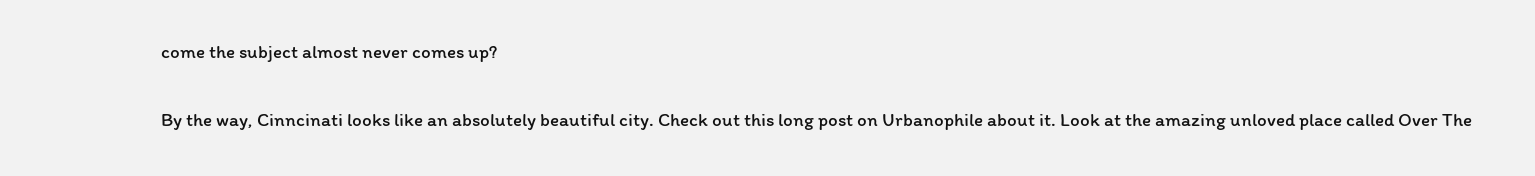come the subject almost never comes up?

By the way, Cinncinati looks like an absolutely beautiful city. Check out this long post on Urbanophile about it. Look at the amazing unloved place called Over The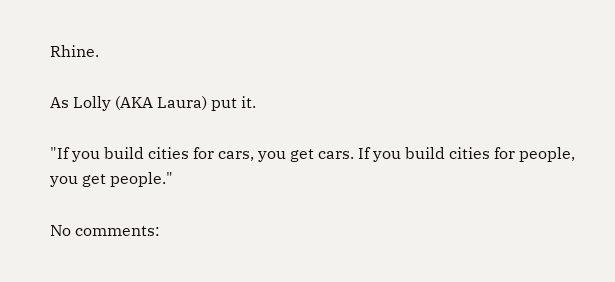Rhine.

As Lolly (AKA Laura) put it.

"If you build cities for cars, you get cars. If you build cities for people, you get people."

No comments: